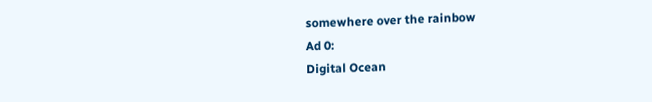somewhere over the rainbow
Ad 0:
Digital Ocean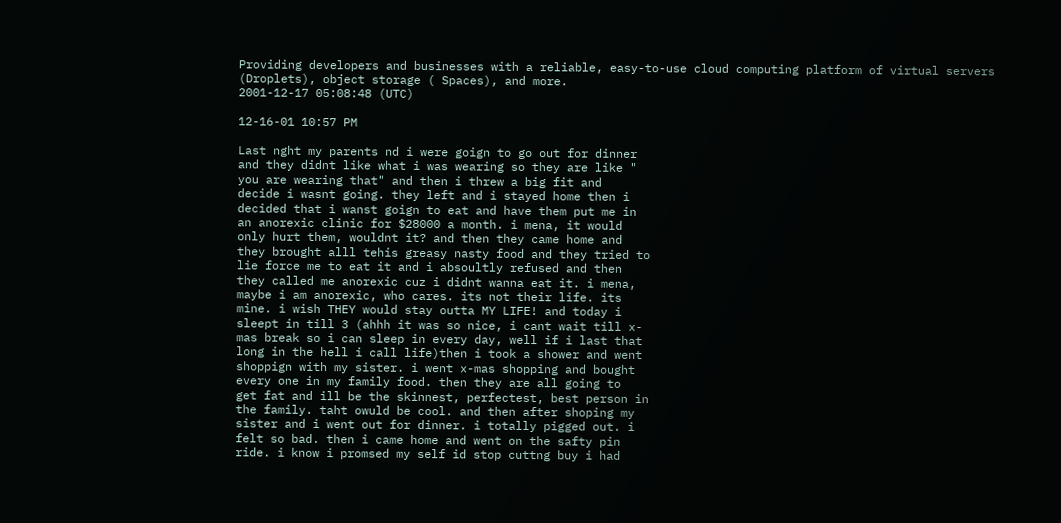Providing developers and businesses with a reliable, easy-to-use cloud computing platform of virtual servers (Droplets), object storage ( Spaces), and more.
2001-12-17 05:08:48 (UTC)

12-16-01 10:57 PM

Last nght my parents nd i were goign to go out for dinner
and they didnt like what i was wearing so they are like "
you are wearing that" and then i threw a big fit and
decide i wasnt going. they left and i stayed home then i
decided that i wanst goign to eat and have them put me in
an anorexic clinic for $28000 a month. i mena, it would
only hurt them, wouldnt it? and then they came home and
they brought alll tehis greasy nasty food and they tried to
lie force me to eat it and i absoultly refused and then
they called me anorexic cuz i didnt wanna eat it. i mena,
maybe i am anorexic, who cares. its not their life. its
mine. i wish THEY would stay outta MY LIFE! and today i
sleept in till 3 (ahhh it was so nice, i cant wait till x-
mas break so i can sleep in every day, well if i last that
long in the hell i call life)then i took a shower and went
shoppign with my sister. i went x-mas shopping and bought
every one in my family food. then they are all going to
get fat and ill be the skinnest, perfectest, best person in
the family. taht owuld be cool. and then after shoping my
sister and i went out for dinner. i totally pigged out. i
felt so bad. then i came home and went on the safty pin
ride. i know i promsed my self id stop cuttng buy i had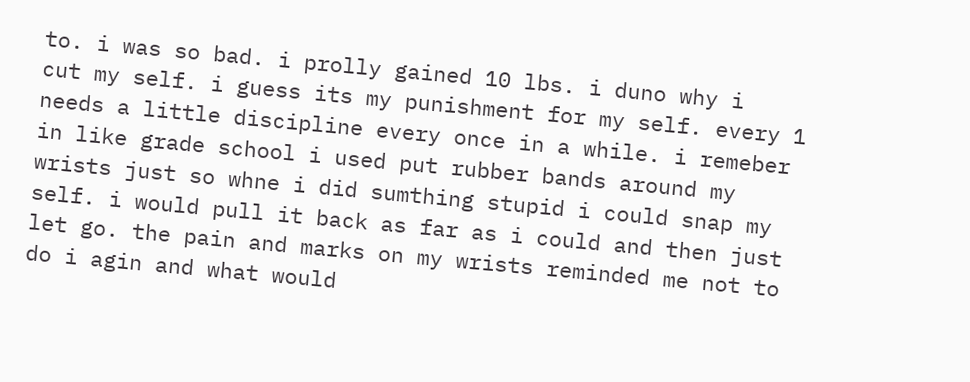to. i was so bad. i prolly gained 10 lbs. i duno why i
cut my self. i guess its my punishment for my self. every 1
needs a little discipline every once in a while. i remeber
in like grade school i used put rubber bands around my
wrists just so whne i did sumthing stupid i could snap my
self. i would pull it back as far as i could and then just
let go. the pain and marks on my wrists reminded me not to
do i agin and what would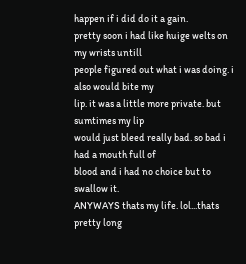happen if i did do it a gain.
pretty soon i had like huige welts on my wrists untill
people figured out what i was doing. i also would bite my
lip. it was a little more private. but sumtimes my lip
would just bleed really bad. so bad i had a mouth full of
blood and i had no choice but to swallow it.
ANYWAYS thats my life. lol...thats pretty long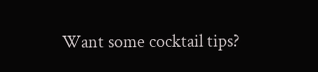Want some cocktail tips?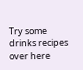Try some drinks recipes over here